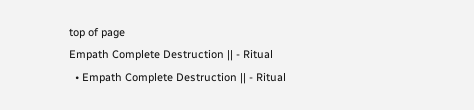top of page
Empath Complete Destruction || - Ritual
  • Empath Complete Destruction || - Ritual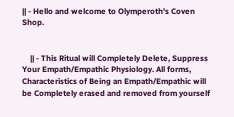|| - Hello and welcome to Olymperoth's Coven Shop.


    || - This Ritual will Completely Delete, Suppress Your Empath/Empathic Physiology. All forms, Characteristics of Being an Empath/Empathic will be Completely erased and removed from yourself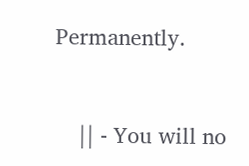Permanently.


    || - You will no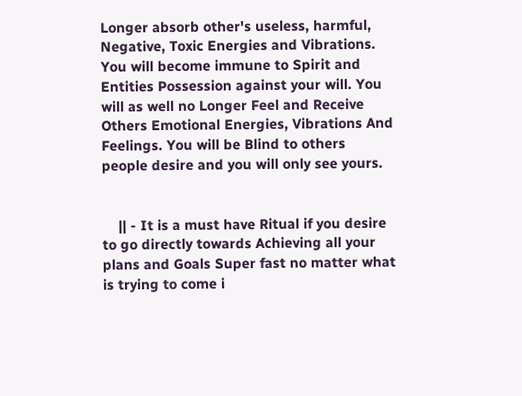Longer absorb other's useless, harmful, Negative, Toxic Energies and Vibrations. You will become immune to Spirit and Entities Possession against your will. You will as well no Longer Feel and Receive Others Emotional Energies, Vibrations And Feelings. You will be Blind to others people desire and you will only see yours.


    || - It is a must have Ritual if you desire to go directly towards Achieving all your plans and Goals Super fast no matter what is trying to come i